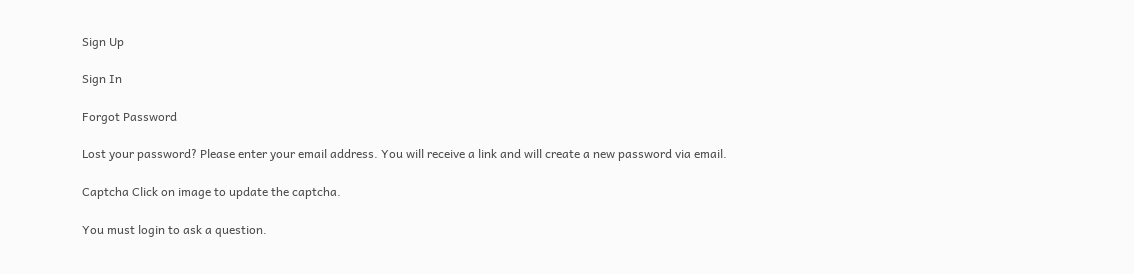Sign Up

Sign In

Forgot Password

Lost your password? Please enter your email address. You will receive a link and will create a new password via email.

Captcha Click on image to update the captcha.

You must login to ask a question.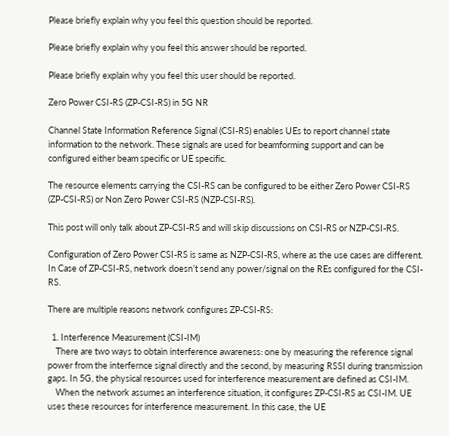Please briefly explain why you feel this question should be reported.

Please briefly explain why you feel this answer should be reported.

Please briefly explain why you feel this user should be reported.

Zero Power CSI-RS (ZP-CSI-RS) in 5G NR

Channel State Information Reference Signal (CSI-RS) enables UEs to report channel state information to the network. These signals are used for beamforming support and can be configured either beam specific or UE specific.

The resource elements carrying the CSI-RS can be configured to be either Zero Power CSI-RS (ZP-CSI-RS) or Non Zero Power CSI-RS (NZP-CSI-RS).

This post will only talk about ZP-CSI-RS and will skip discussions on CSI-RS or NZP-CSI-RS.

Configuration of Zero Power CSI-RS is same as NZP-CSI-RS, where as the use cases are different. In Case of ZP-CSI-RS, network doesn’t send any power/signal on the REs configured for the CSI-RS.

There are multiple reasons network configures ZP-CSI-RS:

  1. Interference Measurement (CSI-IM)
    There are two ways to obtain interference awareness: one by measuring the reference signal power from the interfernce signal directly and the second, by measuring RSSI during transmission gaps. In 5G, the physical resources used for interference measurement are defined as CSI-IM.
    When the network assumes an interference situation, it configures ZP-CSI-RS as CSI-IM. UE uses these resources for interference measurement. In this case, the UE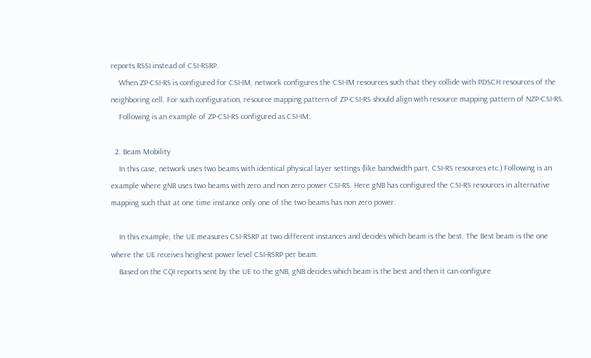reports RSSI instead of CSI-RSRP.
    When ZP-CSI-RS is configured for CSI-IM, network configures the CSI-IM resources such that they collide with PDSCH resources of the neighboring cell. For such configuration, resource mapping pattern of ZP-CSI-RS should align with resource mapping pattern of NZP-CSI-RS.
    Following is an example of ZP-CSI-RS configured as CSI-IM:

  2. Beam Mobility
    In this case, network uses two beams with identical physical layer settings (like bandwidth part, CSI-RS resources etc.) Following is an example where gNB uses two beams with zero and non zero power CSI-RS. Here gNB has configured the CSI-RS resources in alternative mapping such that at one time instance only one of the two beams has non zero power.

    In this example, the UE measures CSI-RSRP at two different instances and decides which beam is the best. The Best beam is the one where the UE receives heighest power level CSI-RSRP per beam.
    Based on the CQI reports sent by the UE to the gNB, gNB decides which beam is the best and then it can configure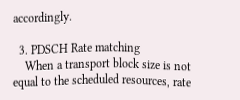accordingly.

  3. PDSCH Rate matching
    When a transport block size is not equal to the scheduled resources, rate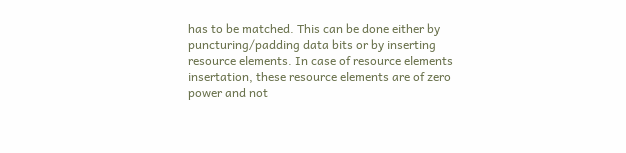has to be matched. This can be done either by puncturing/padding data bits or by inserting resource elements. In case of resource elements insertation, these resource elements are of zero power and not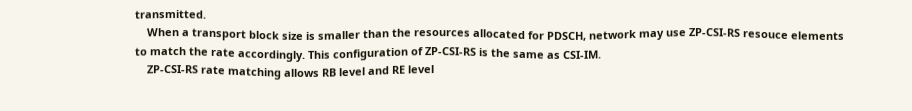transmitted.
    When a transport block size is smaller than the resources allocated for PDSCH, network may use ZP-CSI-RS resouce elements to match the rate accordingly. This configuration of ZP-CSI-RS is the same as CSI-IM.
    ZP-CSI-RS rate matching allows RB level and RE level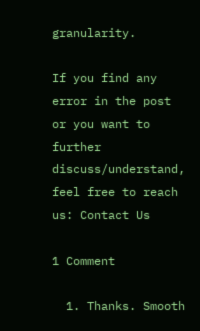granularity.

If you find any error in the post or you want to further discuss/understand, feel free to reach us: Contact Us

1 Comment

  1. Thanks. Smooth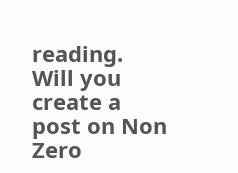reading. Will you create a post on Non Zero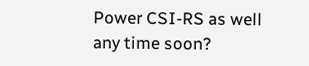Power CSI-RS as well any time soon?